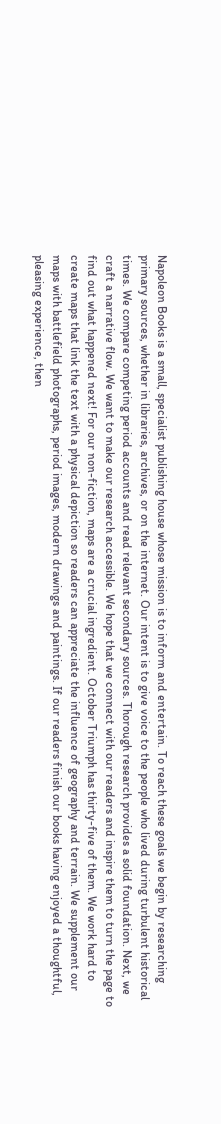Napoleon Books is a small, specialist publishing house whose mission is to inform and entertain. To reach these goals we begin by researching primary sources, whether in libraries, archives, or on the internet. Our intent is to give voice to the people who lived during turbulent historical times. We compare competing period accounts and read relevant secondary sources. Thorough research provides a solid foundation. Next, we craft a narrative flow. We want to make our research accessible. We hope that we connect with our readers and inspire them to turn the page to find out what happened next! For our non-fiction, maps are a crucial ingredient. October Triumph has thirty-five of them. We work hard to create maps that link the text with a physical depiction so readers can appreciate the influence of geography and terrain. We supplement our maps with battlefield photographs, period images, modern drawings and paintings. If our readers finish our books having enjoyed a thoughtful, pleasing experience, then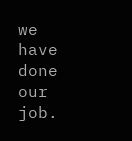we have done our job.